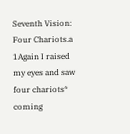Seventh Vision: Four Chariots.a 1Again I raised my eyes and saw four chariots* coming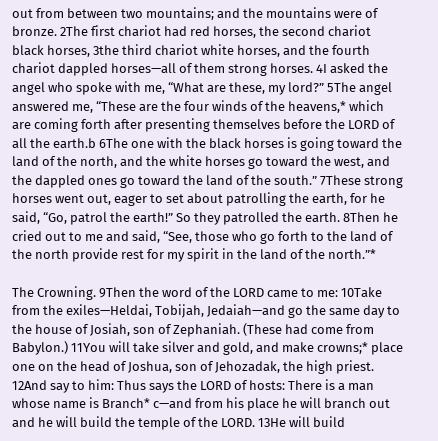out from between two mountains; and the mountains were of bronze. 2The first chariot had red horses, the second chariot black horses, 3the third chariot white horses, and the fourth chariot dappled horses—all of them strong horses. 4I asked the angel who spoke with me, “What are these, my lord?” 5The angel answered me, “These are the four winds of the heavens,* which are coming forth after presenting themselves before the LORD of all the earth.b 6The one with the black horses is going toward the land of the north, and the white horses go toward the west, and the dappled ones go toward the land of the south.” 7These strong horses went out, eager to set about patrolling the earth, for he said, “Go, patrol the earth!” So they patrolled the earth. 8Then he cried out to me and said, “See, those who go forth to the land of the north provide rest for my spirit in the land of the north.”*

The Crowning. 9Then the word of the LORD came to me: 10Take from the exiles—Heldai, Tobijah, Jedaiah—and go the same day to the house of Josiah, son of Zephaniah. (These had come from Babylon.) 11You will take silver and gold, and make crowns;* place one on the head of Joshua, son of Jehozadak, the high priest. 12And say to him: Thus says the LORD of hosts: There is a man whose name is Branch* c—and from his place he will branch out and he will build the temple of the LORD. 13He will build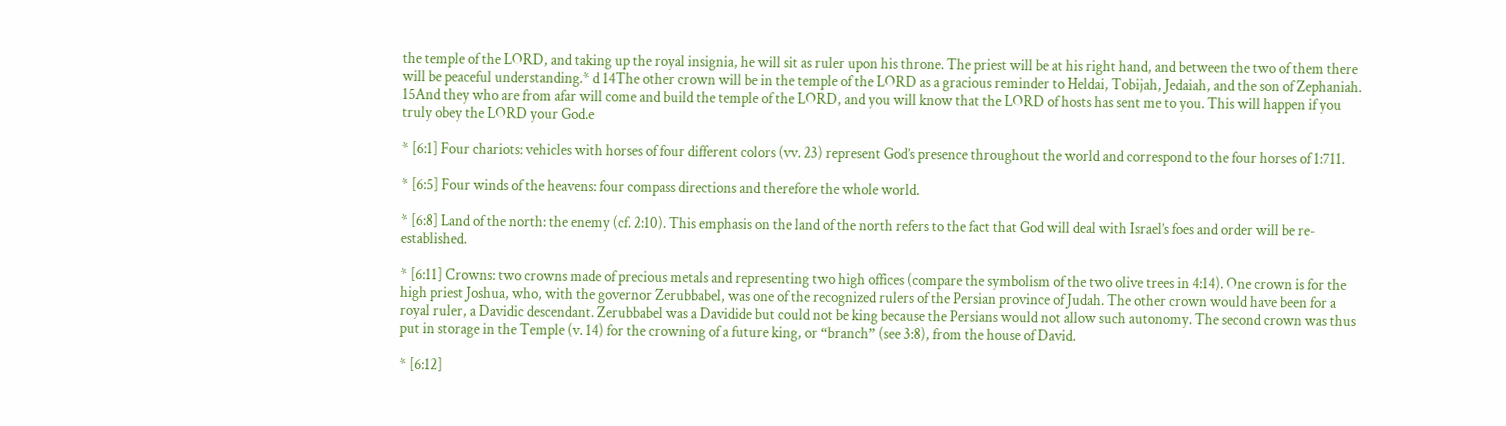the temple of the LORD, and taking up the royal insignia, he will sit as ruler upon his throne. The priest will be at his right hand, and between the two of them there will be peaceful understanding.* d 14The other crown will be in the temple of the LORD as a gracious reminder to Heldai, Tobijah, Jedaiah, and the son of Zephaniah. 15And they who are from afar will come and build the temple of the LORD, and you will know that the LORD of hosts has sent me to you. This will happen if you truly obey the LORD your God.e

* [6:1] Four chariots: vehicles with horses of four different colors (vv. 23) represent God’s presence throughout the world and correspond to the four horses of 1:711.

* [6:5] Four winds of the heavens: four compass directions and therefore the whole world.

* [6:8] Land of the north: the enemy (cf. 2:10). This emphasis on the land of the north refers to the fact that God will deal with Israel’s foes and order will be re-established.

* [6:11] Crowns: two crowns made of precious metals and representing two high offices (compare the symbolism of the two olive trees in 4:14). One crown is for the high priest Joshua, who, with the governor Zerubbabel, was one of the recognized rulers of the Persian province of Judah. The other crown would have been for a royal ruler, a Davidic descendant. Zerubbabel was a Davidide but could not be king because the Persians would not allow such autonomy. The second crown was thus put in storage in the Temple (v. 14) for the crowning of a future king, or “branch” (see 3:8), from the house of David.

* [6:12]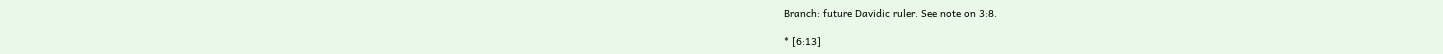Branch: future Davidic ruler. See note on 3:8.

* [6:13]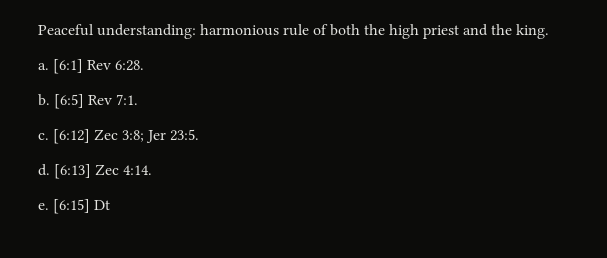Peaceful understanding: harmonious rule of both the high priest and the king.

a. [6:1] Rev 6:28.

b. [6:5] Rev 7:1.

c. [6:12] Zec 3:8; Jer 23:5.

d. [6:13] Zec 4:14.

e. [6:15] Dt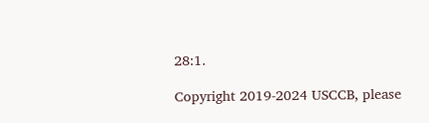28:1.

Copyright 2019-2024 USCCB, please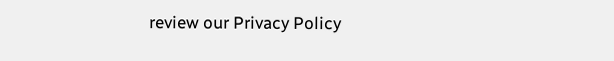review our Privacy Policy